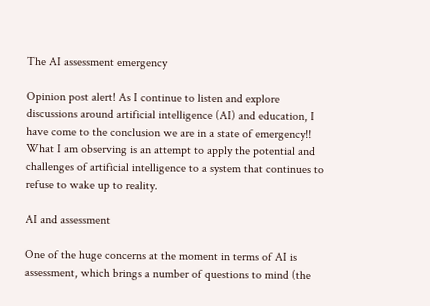The AI assessment emergency

Opinion post alert! As I continue to listen and explore discussions around artificial intelligence (AI) and education, I have come to the conclusion we are in a state of emergency!! What I am observing is an attempt to apply the potential and challenges of artificial intelligence to a system that continues to refuse to wake up to reality.

AI and assessment

One of the huge concerns at the moment in terms of AI is assessment, which brings a number of questions to mind (the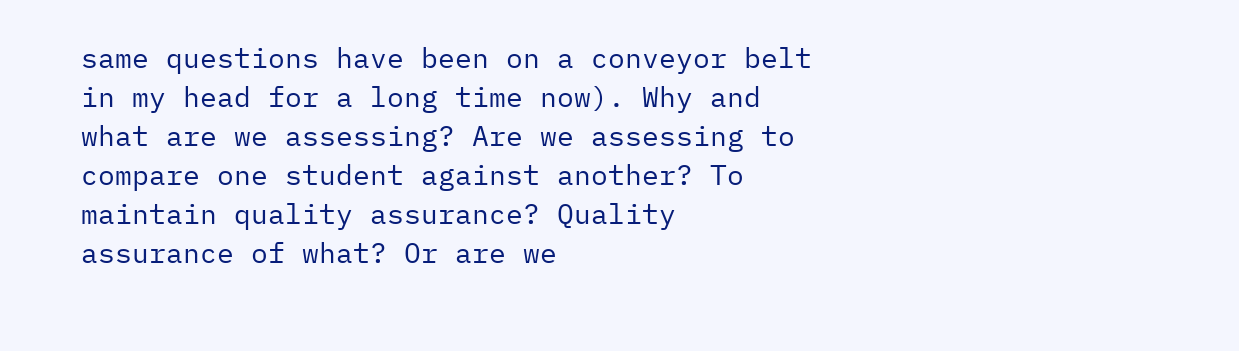same questions have been on a conveyor belt in my head for a long time now). Why and what are we assessing? Are we assessing to compare one student against another? To maintain quality assurance? Quality assurance of what? Or are we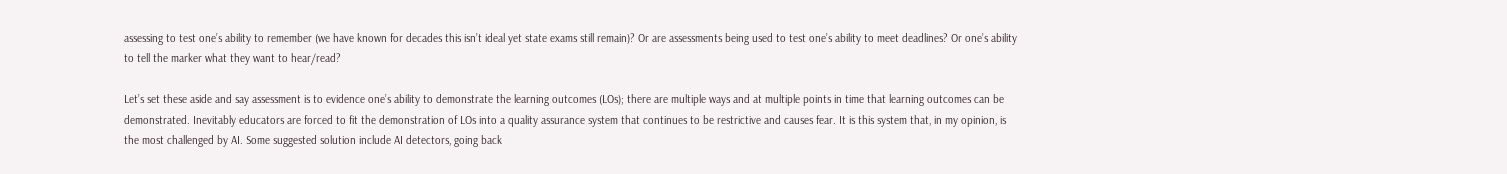assessing to test one’s ability to remember (we have known for decades this isn’t ideal yet state exams still remain)? Or are assessments being used to test one’s ability to meet deadlines? Or one’s ability to tell the marker what they want to hear/read?

Let’s set these aside and say assessment is to evidence one’s ability to demonstrate the learning outcomes (LOs); there are multiple ways and at multiple points in time that learning outcomes can be demonstrated. Inevitably educators are forced to fit the demonstration of LOs into a quality assurance system that continues to be restrictive and causes fear. It is this system that, in my opinion, is the most challenged by AI. Some suggested solution include AI detectors, going back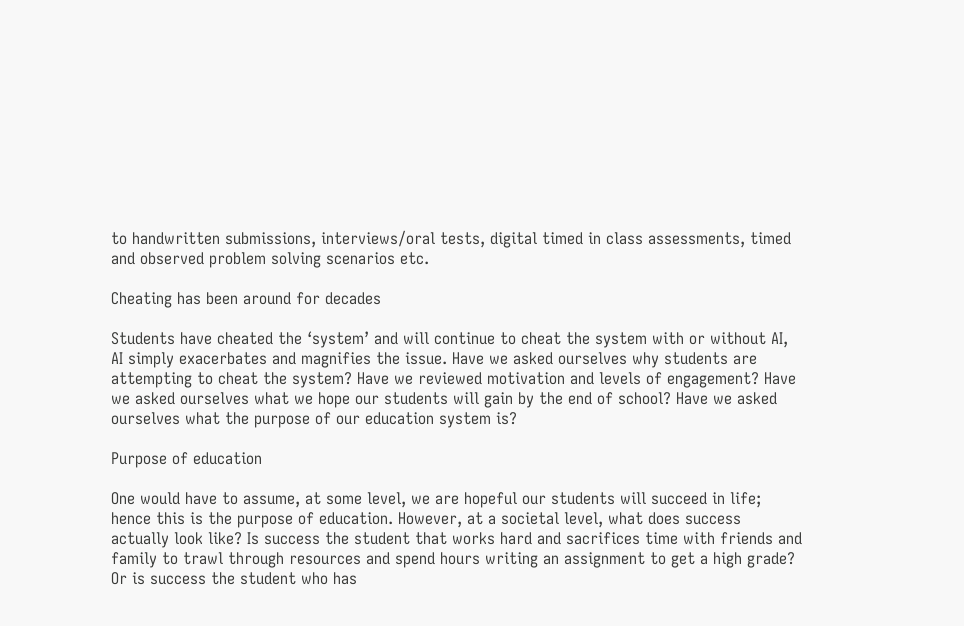to handwritten submissions, interviews/oral tests, digital timed in class assessments, timed and observed problem solving scenarios etc.

Cheating has been around for decades

Students have cheated the ‘system’ and will continue to cheat the system with or without AI, AI simply exacerbates and magnifies the issue. Have we asked ourselves why students are attempting to cheat the system? Have we reviewed motivation and levels of engagement? Have we asked ourselves what we hope our students will gain by the end of school? Have we asked ourselves what the purpose of our education system is?

Purpose of education

One would have to assume, at some level, we are hopeful our students will succeed in life; hence this is the purpose of education. However, at a societal level, what does success actually look like? Is success the student that works hard and sacrifices time with friends and family to trawl through resources and spend hours writing an assignment to get a high grade? Or is success the student who has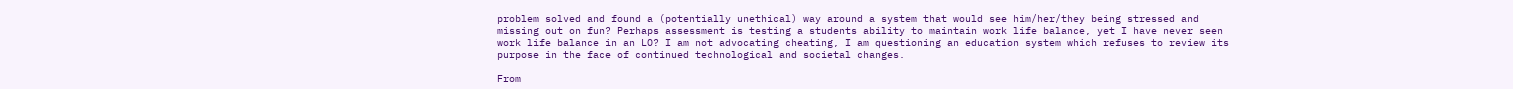problem solved and found a (potentially unethical) way around a system that would see him/her/they being stressed and missing out on fun? Perhaps assessment is testing a students ability to maintain work life balance, yet I have never seen work life balance in an LO? I am not advocating cheating, I am questioning an education system which refuses to review its purpose in the face of continued technological and societal changes.

From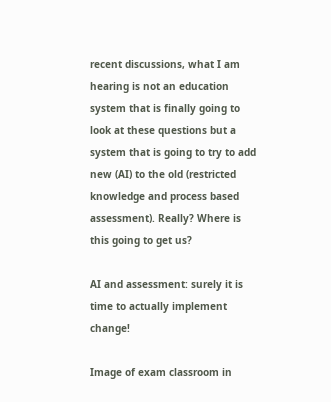recent discussions, what I am hearing is not an education system that is finally going to look at these questions but a system that is going to try to add new (AI) to the old (restricted knowledge and process based assessment). Really? Where is this going to get us?

AI and assessment: surely it is time to actually implement change!

Image of exam classroom in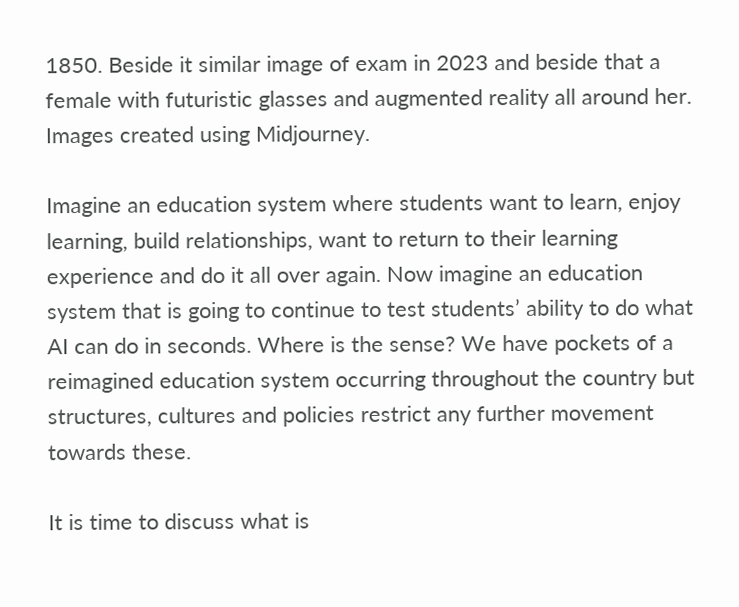1850. Beside it similar image of exam in 2023 and beside that a female with futuristic glasses and augmented reality all around her.
Images created using Midjourney.

Imagine an education system where students want to learn, enjoy learning, build relationships, want to return to their learning experience and do it all over again. Now imagine an education system that is going to continue to test students’ ability to do what AI can do in seconds. Where is the sense? We have pockets of a reimagined education system occurring throughout the country but structures, cultures and policies restrict any further movement towards these.

It is time to discuss what is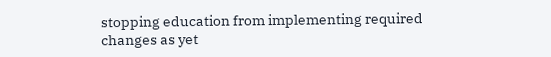stopping education from implementing required changes as yet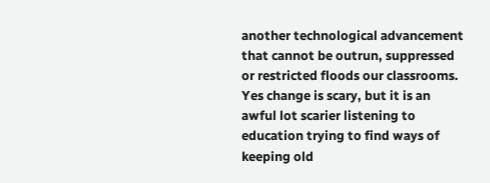another technological advancement that cannot be outrun, suppressed or restricted floods our classrooms. Yes change is scary, but it is an awful lot scarier listening to education trying to find ways of keeping old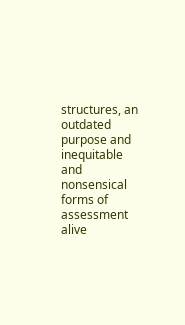structures, an outdated purpose and inequitable and nonsensical forms of assessment alive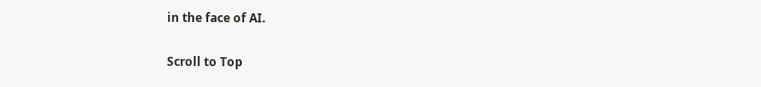in the face of AI.

Scroll to Top